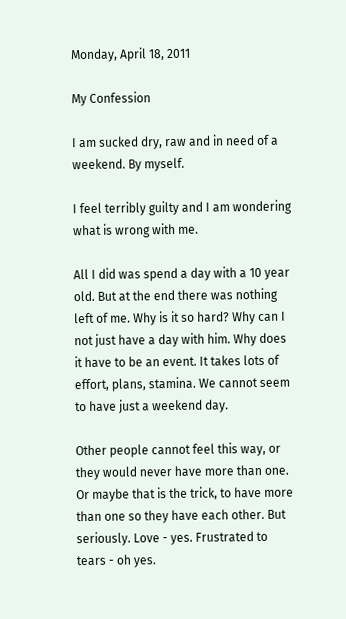Monday, April 18, 2011

My Confession

I am sucked dry, raw and in need of a weekend. By myself.

I feel terribly guilty and I am wondering what is wrong with me.

All I did was spend a day with a 10 year old. But at the end there was nothing left of me. Why is it so hard? Why can I not just have a day with him. Why does it have to be an event. It takes lots of effort, plans, stamina. We cannot seem to have just a weekend day.

Other people cannot feel this way, or they would never have more than one. Or maybe that is the trick, to have more than one so they have each other. But seriously. Love - yes. Frustrated to tears - oh yes.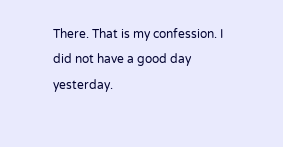There. That is my confession. I did not have a good day yesterday.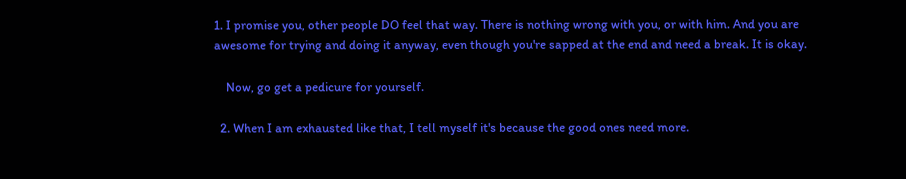1. I promise you, other people DO feel that way. There is nothing wrong with you, or with him. And you are awesome for trying and doing it anyway, even though you're sapped at the end and need a break. It is okay.

    Now, go get a pedicure for yourself.

  2. When I am exhausted like that, I tell myself it's because the good ones need more.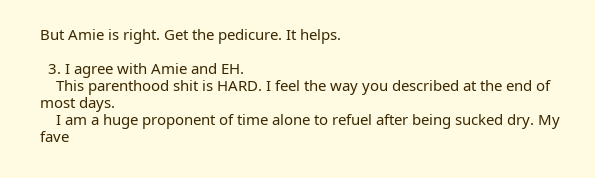But Amie is right. Get the pedicure. It helps.

  3. I agree with Amie and EH.
    This parenthood shit is HARD. I feel the way you described at the end of most days.
    I am a huge proponent of time alone to refuel after being sucked dry. My fave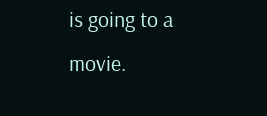is going to a movie.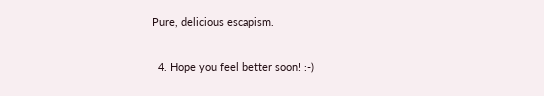Pure, delicious escapism.

  4. Hope you feel better soon! :-)